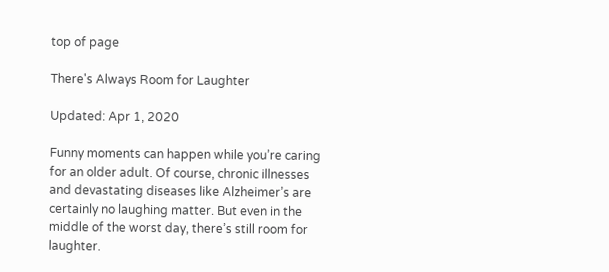top of page

There's Always Room for Laughter

Updated: Apr 1, 2020

Funny moments can happen while you’re caring for an older adult. Of course, chronic illnesses and devastating diseases like Alzheimer’s are certainly no laughing matter. But even in the middle of the worst day, there’s still room for laughter.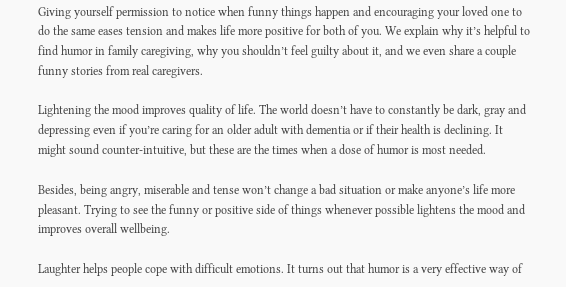Giving yourself permission to notice when funny things happen and encouraging your loved one to do the same eases tension and makes life more positive for both of you. We explain why it’s helpful to find humor in family caregiving, why you shouldn’t feel guilty about it, and we even share a couple funny stories from real caregivers.

Lightening the mood improves quality of life. The world doesn’t have to constantly be dark, gray and depressing even if you’re caring for an older adult with dementia or if their health is declining. It might sound counter-intuitive, but these are the times when a dose of humor is most needed.

Besides, being angry, miserable and tense won’t change a bad situation or make anyone’s life more pleasant. Trying to see the funny or positive side of things whenever possible lightens the mood and improves overall wellbeing.

Laughter helps people cope with difficult emotions. It turns out that humor is a very effective way of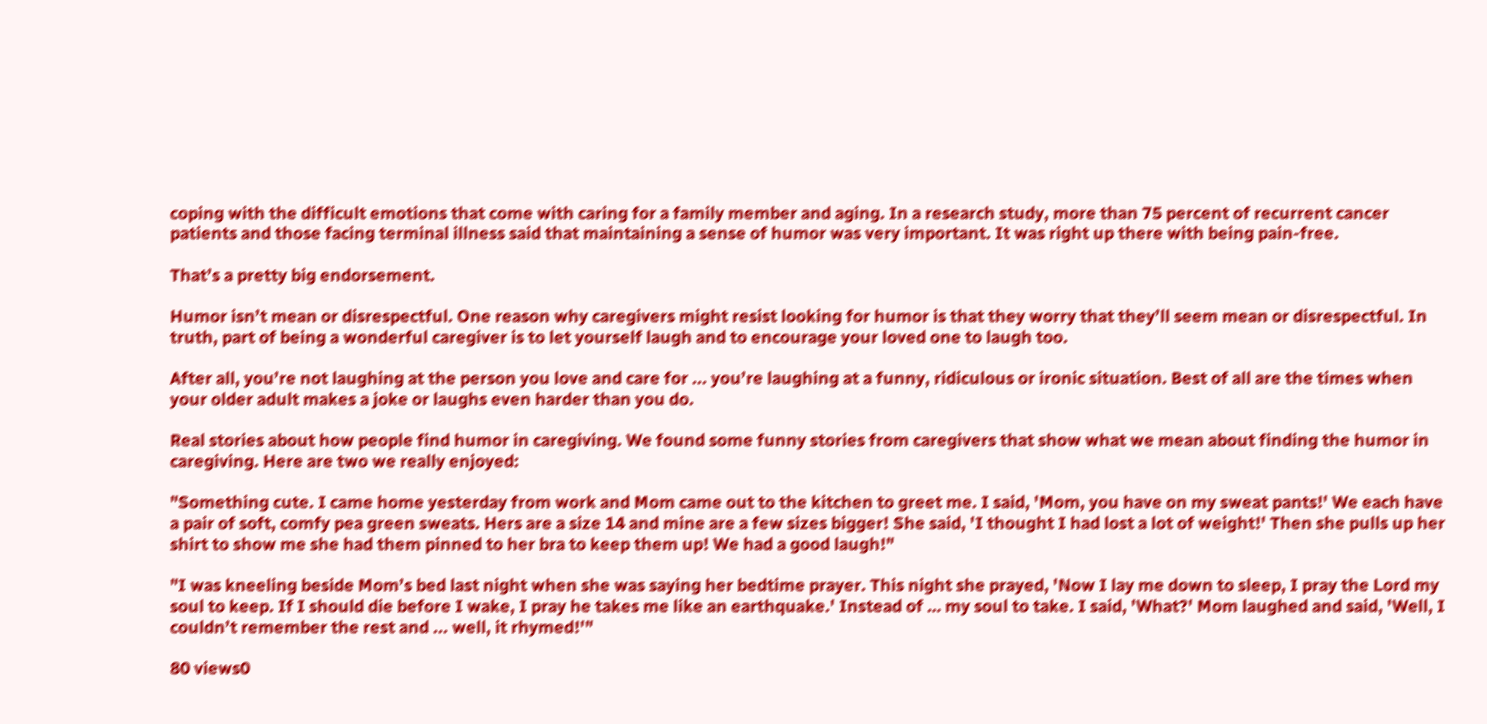coping with the difficult emotions that come with caring for a family member and aging. In a research study, more than 75 percent of recurrent cancer patients and those facing terminal illness said that maintaining a sense of humor was very important. It was right up there with being pain-free.

That’s a pretty big endorsement.

Humor isn’t mean or disrespectful. One reason why caregivers might resist looking for humor is that they worry that they’ll seem mean or disrespectful. In truth, part of being a wonderful caregiver is to let yourself laugh and to encourage your loved one to laugh too.

After all, you’re not laughing at the person you love and care for ... you’re laughing at a funny, ridiculous or ironic situation. Best of all are the times when your older adult makes a joke or laughs even harder than you do.

Real stories about how people find humor in caregiving. We found some funny stories from caregivers that show what we mean about finding the humor in caregiving. Here are two we really enjoyed:

"Something cute. I came home yesterday from work and Mom came out to the kitchen to greet me. I said, 'Mom, you have on my sweat pants!' We each have a pair of soft, comfy pea green sweats. Hers are a size 14 and mine are a few sizes bigger! She said, 'I thought I had lost a lot of weight!' Then she pulls up her shirt to show me she had them pinned to her bra to keep them up! We had a good laugh!"

"I was kneeling beside Mom’s bed last night when she was saying her bedtime prayer. This night she prayed, 'Now I lay me down to sleep, I pray the Lord my soul to keep. If I should die before I wake, I pray he takes me like an earthquake.' Instead of … my soul to take. I said, 'What?' Mom laughed and said, 'Well, I couldn’t remember the rest and ... well, it rhymed!'"

80 views0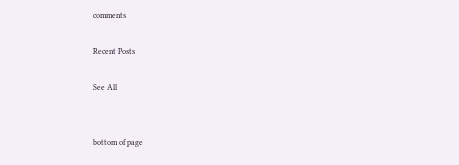comments

Recent Posts

See All


bottom of page